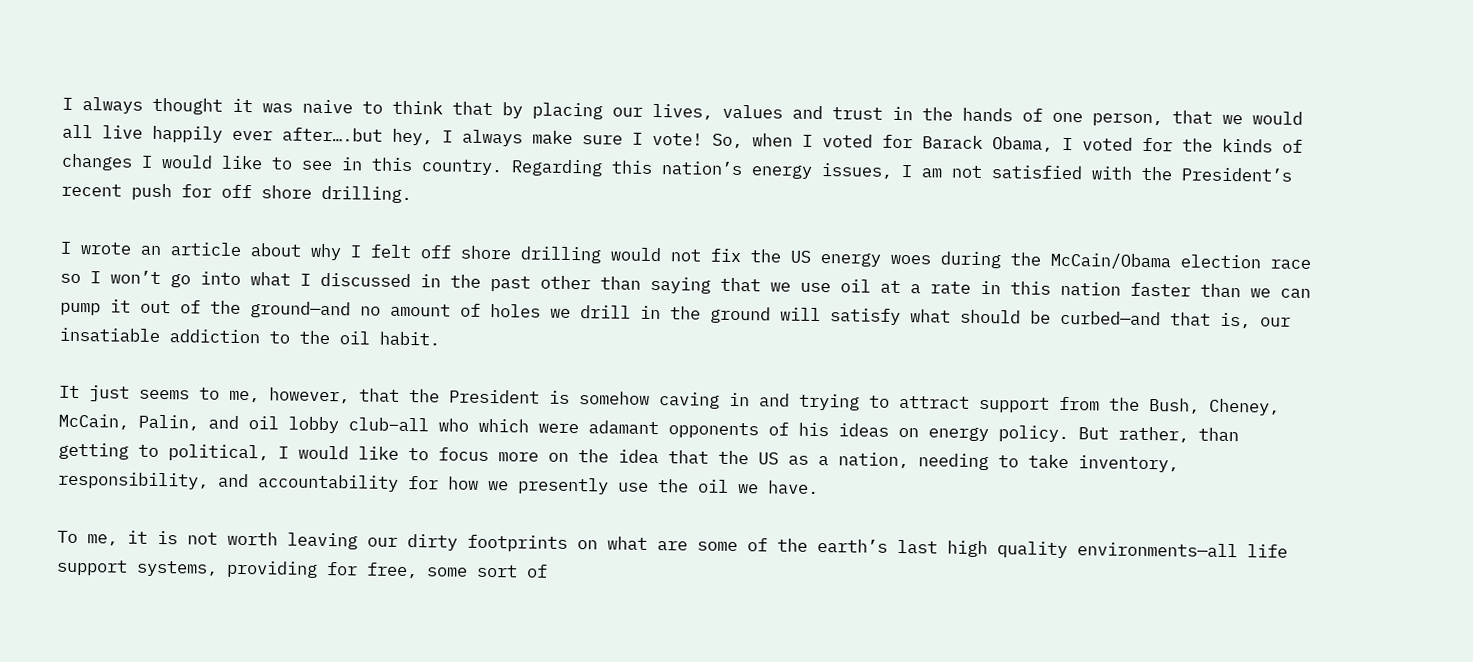I always thought it was naive to think that by placing our lives, values and trust in the hands of one person, that we would all live happily ever after….but hey, I always make sure I vote! So, when I voted for Barack Obama, I voted for the kinds of changes I would like to see in this country. Regarding this nation’s energy issues, I am not satisfied with the President’s recent push for off shore drilling.

I wrote an article about why I felt off shore drilling would not fix the US energy woes during the McCain/Obama election race so I won’t go into what I discussed in the past other than saying that we use oil at a rate in this nation faster than we can pump it out of the ground—and no amount of holes we drill in the ground will satisfy what should be curbed—and that is, our insatiable addiction to the oil habit.

It just seems to me, however, that the President is somehow caving in and trying to attract support from the Bush, Cheney, McCain, Palin, and oil lobby club–all who which were adamant opponents of his ideas on energy policy. But rather, than getting to political, I would like to focus more on the idea that the US as a nation, needing to take inventory, responsibility, and accountability for how we presently use the oil we have.

To me, it is not worth leaving our dirty footprints on what are some of the earth’s last high quality environments—all life support systems, providing for free, some sort of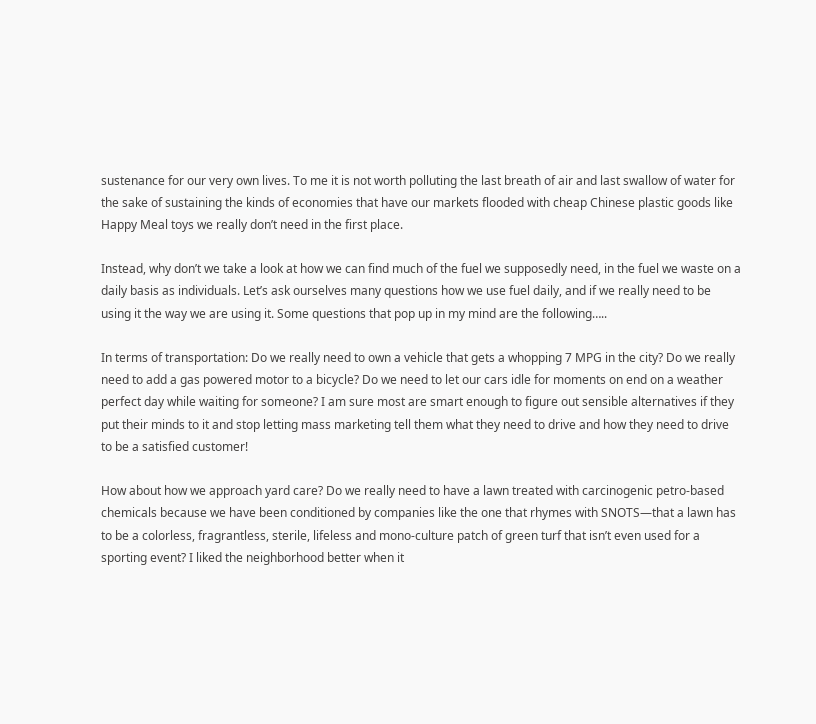sustenance for our very own lives. To me it is not worth polluting the last breath of air and last swallow of water for the sake of sustaining the kinds of economies that have our markets flooded with cheap Chinese plastic goods like Happy Meal toys we really don’t need in the first place.

Instead, why don’t we take a look at how we can find much of the fuel we supposedly need, in the fuel we waste on a daily basis as individuals. Let’s ask ourselves many questions how we use fuel daily, and if we really need to be using it the way we are using it. Some questions that pop up in my mind are the following…..

In terms of transportation: Do we really need to own a vehicle that gets a whopping 7 MPG in the city? Do we really need to add a gas powered motor to a bicycle? Do we need to let our cars idle for moments on end on a weather perfect day while waiting for someone? I am sure most are smart enough to figure out sensible alternatives if they put their minds to it and stop letting mass marketing tell them what they need to drive and how they need to drive to be a satisfied customer!

How about how we approach yard care? Do we really need to have a lawn treated with carcinogenic petro-based chemicals because we have been conditioned by companies like the one that rhymes with SNOTS—that a lawn has to be a colorless, fragrantless, sterile, lifeless and mono-culture patch of green turf that isn’t even used for a sporting event? I liked the neighborhood better when it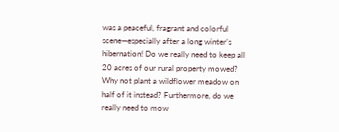was a peaceful, fragrant and colorful scene—especially after a long winter’s hibernation! Do we really need to keep all 20 acres of our rural property mowed? Why not plant a wildflower meadow on half of it instead? Furthermore, do we really need to mow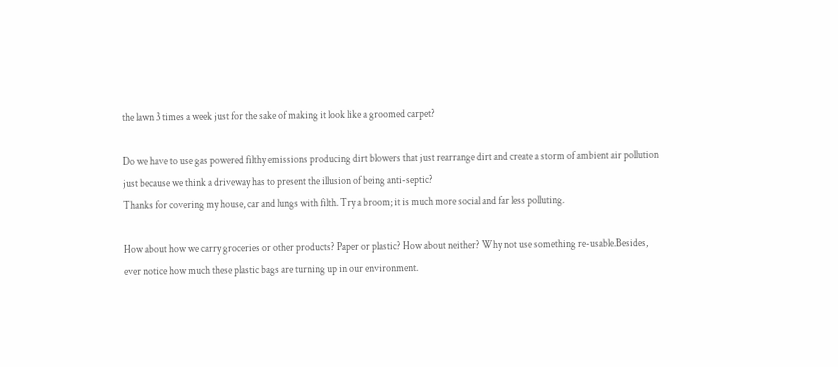the lawn 3 times a week just for the sake of making it look like a groomed carpet?

Do we have to use gas powered filthy emissions producing dirt blowers that just rearrange dirt and create a storm of ambient air pollution just because we think a driveway has to present the illusion of being anti-septic?
Thanks for covering my house, car and lungs with filth. Try a broom; it is much more social and far less polluting.

How about how we carry groceries or other products? Paper or plastic? How about neither? Why not use something re-usable.Besides, ever notice how much these plastic bags are turning up in our environment.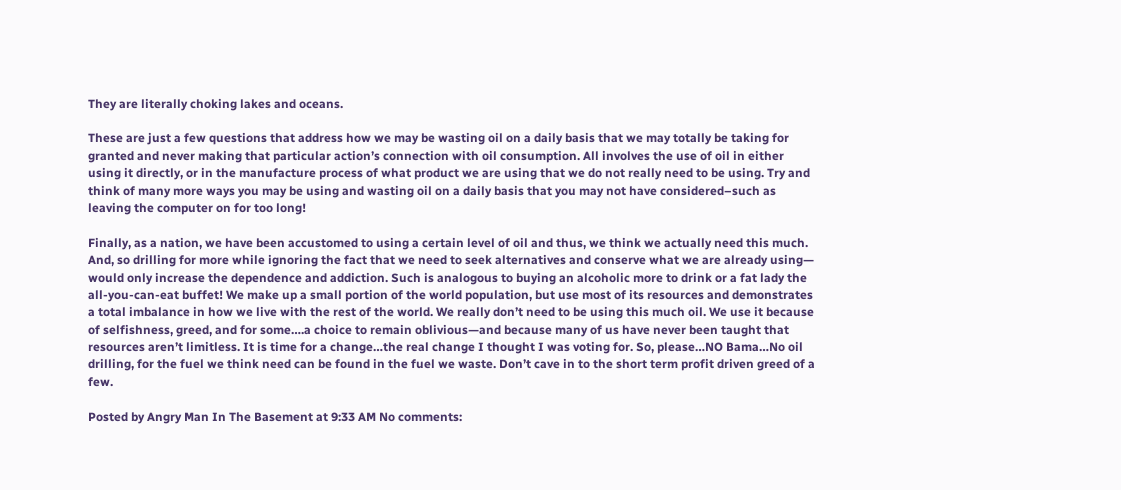They are literally choking lakes and oceans.

These are just a few questions that address how we may be wasting oil on a daily basis that we may totally be taking for granted and never making that particular action’s connection with oil consumption. All involves the use of oil in either using it directly, or in the manufacture process of what product we are using that we do not really need to be using. Try and think of many more ways you may be using and wasting oil on a daily basis that you may not have considered–such as leaving the computer on for too long!

Finally, as a nation, we have been accustomed to using a certain level of oil and thus, we think we actually need this much. And, so drilling for more while ignoring the fact that we need to seek alternatives and conserve what we are already using— would only increase the dependence and addiction. Such is analogous to buying an alcoholic more to drink or a fat lady the all-you-can-eat buffet! We make up a small portion of the world population, but use most of its resources and demonstrates a total imbalance in how we live with the rest of the world. We really don’t need to be using this much oil. We use it because of selfishness, greed, and for some….a choice to remain oblivious—and because many of us have never been taught that resources aren’t limitless. It is time for a change…the real change I thought I was voting for. So, please…NO Bama…No oil drilling, for the fuel we think need can be found in the fuel we waste. Don’t cave in to the short term profit driven greed of a few.

Posted by Angry Man In The Basement at 9:33 AM No comments: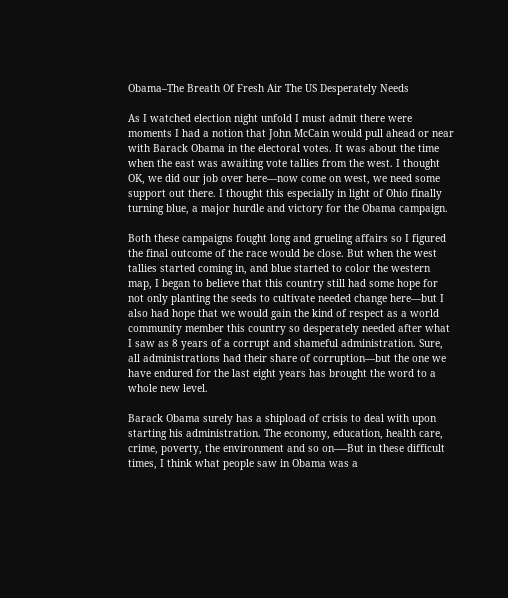Obama–The Breath Of Fresh Air The US Desperately Needs

As I watched election night unfold I must admit there were moments I had a notion that John McCain would pull ahead or near with Barack Obama in the electoral votes. It was about the time when the east was awaiting vote tallies from the west. I thought OK, we did our job over here—now come on west, we need some support out there. I thought this especially in light of Ohio finally turning blue, a major hurdle and victory for the Obama campaign.

Both these campaigns fought long and grueling affairs so I figured the final outcome of the race would be close. But when the west tallies started coming in, and blue started to color the western map, I began to believe that this country still had some hope for not only planting the seeds to cultivate needed change here—but I also had hope that we would gain the kind of respect as a world community member this country so desperately needed after what I saw as 8 years of a corrupt and shameful administration. Sure, all administrations had their share of corruption—but the one we have endured for the last eight years has brought the word to a whole new level.

Barack Obama surely has a shipload of crisis to deal with upon starting his administration. The economy, education, health care, crime, poverty, the environment and so on—-But in these difficult times, I think what people saw in Obama was a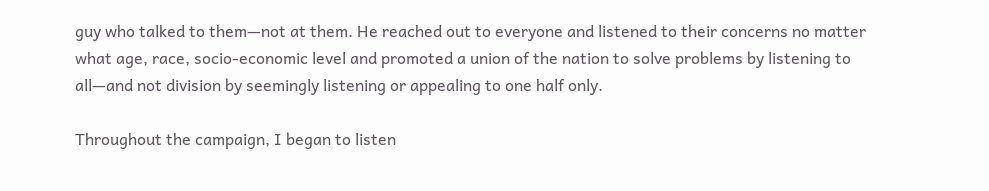guy who talked to them—not at them. He reached out to everyone and listened to their concerns no matter what age, race, socio-economic level and promoted a union of the nation to solve problems by listening to all—and not division by seemingly listening or appealing to one half only.

Throughout the campaign, I began to listen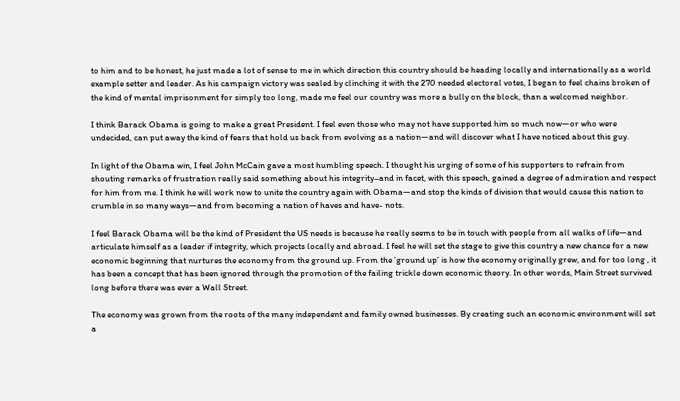to him and to be honest, he just made a lot of sense to me in which direction this country should be heading locally and internationally as a world example setter and leader. As his campaign victory was sealed by clinching it with the 270 needed electoral votes, I began to feel chains broken of the kind of mental imprisonment for simply too long, made me feel our country was more a bully on the block, than a welcomed neighbor.

I think Barack Obama is going to make a great President. I feel even those who may not have supported him so much now—or who were undecided, can put away the kind of fears that hold us back from evolving as a nation—and will discover what I have noticed about this guy.

In light of the Obama win, I feel John McCain gave a most humbling speech. I thought his urging of some of his supporters to refrain from shouting remarks of frustration really said something about his integrity–and in facet, with this speech, gained a degree of admiration and respect for him from me. I think he will work now to unite the country again with Obama—and stop the kinds of division that would cause this nation to crumble in so many ways—and from becoming a nation of haves and have- nots.

I feel Barack Obama will be the kind of President the US needs is because he really seems to be in touch with people from all walks of life—and articulate himself as a leader if integrity, which projects locally and abroad. I feel he will set the stage to give this country a new chance for a new economic beginning that nurtures the economy from the ground up. From the ’ground up’ is how the economy originally grew, and for too long , it has been a concept that has been ignored through the promotion of the failing trickle down economic theory. In other words, Main Street survived long before there was ever a Wall Street.

The economy was grown from the roots of the many independent and family owned businesses. By creating such an economic environment will set a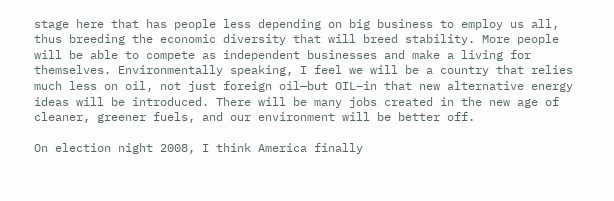stage here that has people less depending on big business to employ us all, thus breeding the economic diversity that will breed stability. More people will be able to compete as independent businesses and make a living for themselves. Environmentally speaking, I feel we will be a country that relies much less on oil, not just foreign oil—but OIL–in that new alternative energy ideas will be introduced. There will be many jobs created in the new age of cleaner, greener fuels, and our environment will be better off.

On election night 2008, I think America finally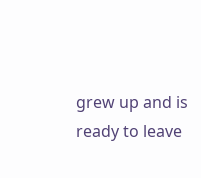grew up and is ready to leave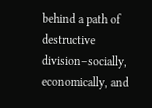behind a path of destructive division–socially, economically, and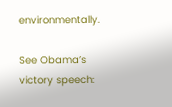environmentally.

See Obama’s victory speech: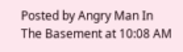Posted by Angry Man In The Basement at 10:08 AM